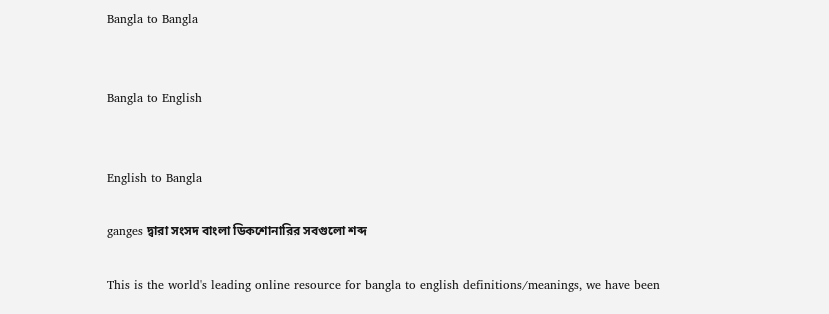Bangla to Bangla


Bangla to English


English to Bangla

ganges দ্বারা সংসদ বাংলা ডিকশোনারির সবগুলো শব্দ

This is the world's leading online resource for bangla to english definitions/meanings, we have been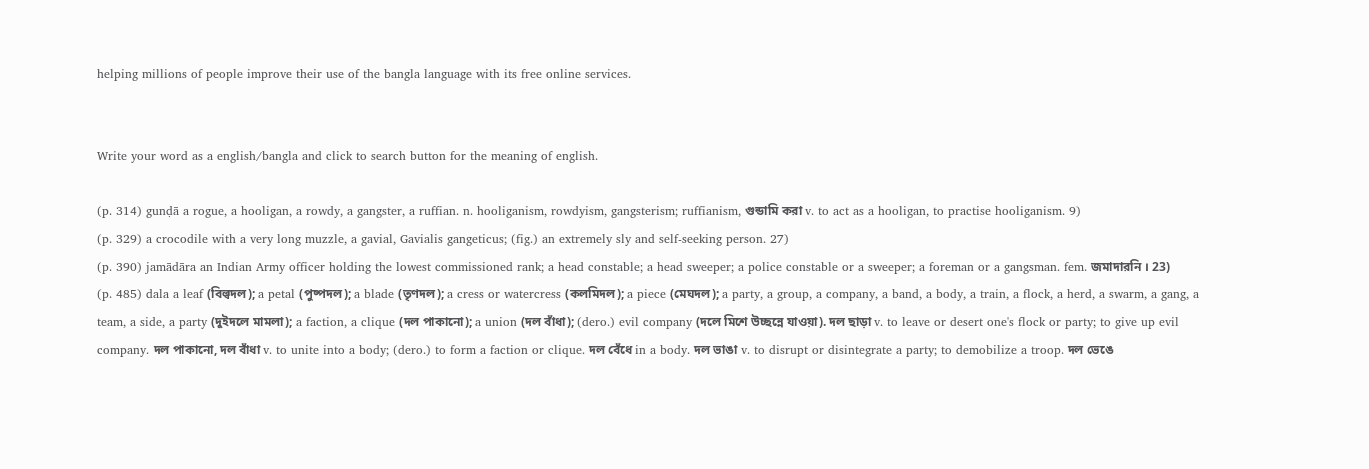helping millions of people improve their use of the bangla language with its free online services.


Write your word as a english/bangla and click to search button for the meaning of english.

(p. 314) gunḍā a rogue, a hooligan, a rowdy, a gangster, a ruffian. n. hooliganism, rowdyism, gangsterism; ruffianism, গুন্ডামি করা v. to act as a hooligan, to practise hooliganism. 9)
(p. 329) a crocodile with a very long muzzle, a gavial, Gavialis gangeticus; (fig.) an extremely sly and self-seeking person. 27)
(p. 390) jamādāra an Indian Army officer holding the lowest commissioned rank; a head constable; a head sweeper; a police constable or a sweeper; a foreman or a gangsman. fem. জমাদারনি । 23)
(p. 485) dala a leaf (বিল্বদল); a petal (পুষ্পদল); a blade (তৃণদল); a cress or watercress (কলমিদল); a piece (মেঘদল); a party, a group, a company, a band, a body, a train, a flock, a herd, a swarm, a gang, a team, a side, a party (দুইদলে মামলা); a faction, a clique (দল পাকানো); a union (দল বাঁধা); (dero.) evil company (দলে মিশে উচ্ছন্নে যাওয়া). দল ছাড়া v. to leave or desert one's flock or party; to give up evil company. দল পাকানো, দল বাঁধা v. to unite into a body; (dero.) to form a faction or clique. দল বেঁধে in a body. দল ভাঙা v. to disrupt or disintegrate a party; to demobilize a troop. দল ভেঙে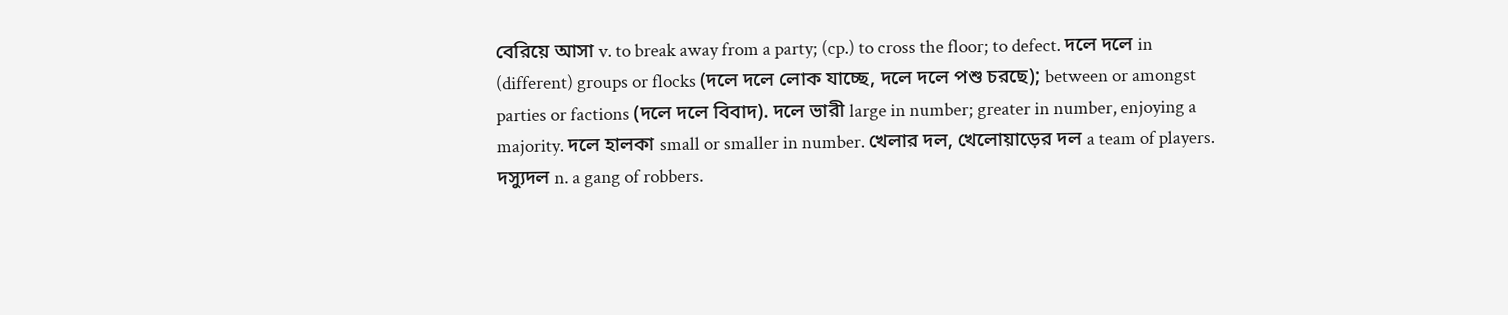বেরিয়ে আসা v. to break away from a party; (cp.) to cross the floor; to defect. দলে দলে in (different) groups or flocks (দলে দলে লোক যাচ্ছে, দলে দলে পশু চরছে); between or amongst parties or factions (দলে দলে বিবাদ). দলে ভারী large in number; greater in number, enjoying a majority. দলে হালকা small or smaller in number. খেলার দল, খেলোয়াড়ের দল a team of players. দস্যুদল n. a gang of robbers.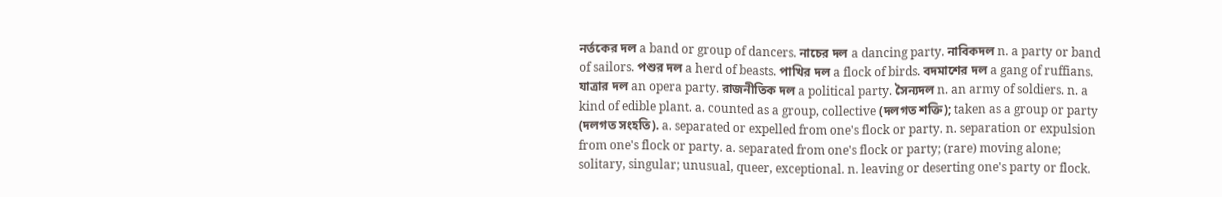নর্তকের দল a band or group of dancers. নাচের দল a dancing party. নাবিকদল n. a party or band of sailors. পশুর দল a herd of beasts. পাখির দল a flock of birds. বদমাশের দল a gang of ruffians. যাত্রার দল an opera party. রাজনীতিক দল a political party. সৈন্যদল n. an army of soldiers. n. a kind of edible plant. a. counted as a group, collective (দলগত শক্তি); taken as a group or party (দলগত সংহতি). a. separated or expelled from one's flock or party. n. separation or expulsion from one's flock or party. a. separated from one's flock or party; (rare) moving alone; solitary, singular; unusual, queer, exceptional. n. leaving or deserting one's party or flock.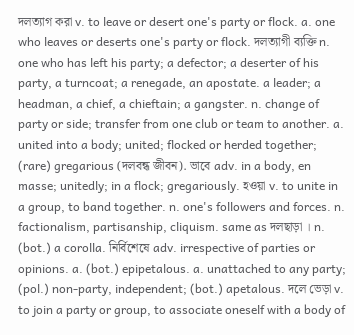দলত্যাগ করা v. to leave or desert one's party or flock. a. one who leaves or deserts one's party or flock. দলত্যাগী ব্যক্তি n. one who has left his party; a defector; a deserter of his party, a turncoat; a renegade, an apostate. a leader; a headman, a chief, a chieftain; a gangster. n. change of party or side; transfer from one club or team to another. a. united into a body; united; flocked or herded together; (rare) gregarious (দলবন্ধ জীবন). ভাবে adv. in a body, en masse; unitedly; in a flock; gregariously. হওয়া v. to unite in a group, to band together. n. one's followers and forces. n. factionalism, partisanship, cliquism. same as দলছাড়া । n. (bot.) a corolla. নির্বিশেষে adv. irrespective of parties or opinions. a. (bot.) epipetalous. a. unattached to any party; (pol.) non-party, independent; (bot.) apetalous. দলে ভেড়া v. to join a party or group, to associate oneself with a body of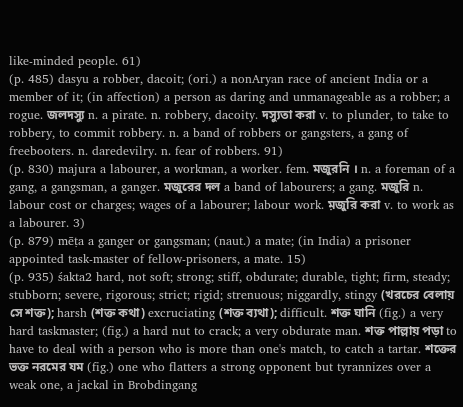like-minded people. 61)
(p. 485) dasyu a robber, dacoit; (ori.) a nonAryan race of ancient India or a member of it; (in affection) a person as daring and unmanageable as a robber; a rogue. জলদস্যু n. a pirate. n. robbery, dacoity. দস্যুতা করা v. to plunder, to take to robbery, to commit robbery. n. a band of robbers or gangsters, a gang of freebooters. n. daredevilry. n. fear of robbers. 91)
(p. 830) majura a labourer, a workman, a worker. fem. মজুরনি । n. a foreman of a gang, a gangsman, a ganger. মজুরের দল a band of labourers; a gang. মজুরি n. labour cost or charges; wages of a labourer; labour work. ম়জুরি করা v. to work as a labourer. 3)
(p. 879) mēṭa a ganger or gangsman; (naut.) a mate; (in India) a prisoner appointed task-master of fellow-prisoners, a mate. 15)
(p. 935) śakta2 hard, not soft; strong; stiff, obdurate; durable, tight; firm, steady; stubborn; severe, rigorous; strict; rigid; strenuous; niggardly, stingy (খরচের বেলায় সে শক্ত); harsh (শক্ত কথা) excruciating (শক্ত ব্যথা); difficult. শক্ত ঘানি (fig.) a very hard taskmaster; (fig.) a hard nut to crack; a very obdurate man. শক্ত পাল্লায় পড়া to have to deal with a person who is more than one's match, to catch a tartar. শক্তের ভক্ত নরমের যম (fig.) one who flatters a strong opponent but tyrannizes over a weak one, a jackal in Brobdingang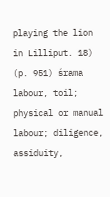playing the lion in Lilliput. 18)
(p. 951) śrama labour, toil; physical or manual labour; diligence, assiduity,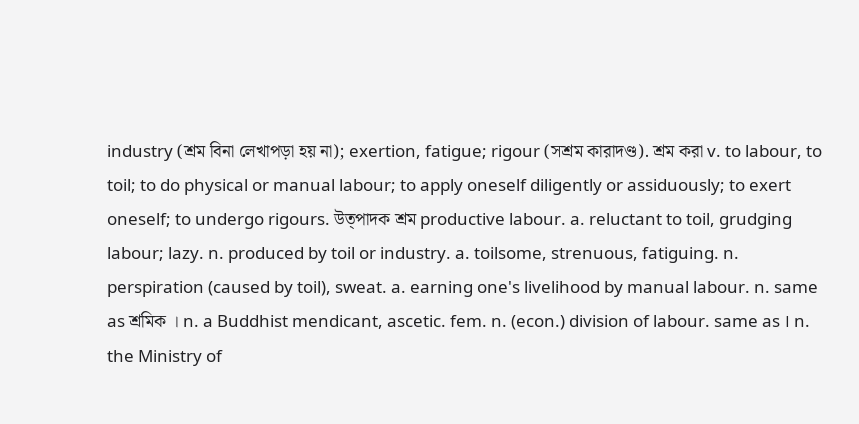industry (শ্রম বিনা লেখাপড়া হয় না); exertion, fatigue; rigour (সশ্রম কারাদণ্ড). শ্রম করা v. to labour, to toil; to do physical or manual labour; to apply oneself diligently or assiduously; to exert oneself; to undergo rigours. উত্পাদক শ্রম productive labour. a. reluctant to toil, grudging labour; lazy. n. produced by toil or industry. a. toilsome, strenuous, fatiguing. n. perspiration (caused by toil), sweat. a. earning one's livelihood by manual labour. n. same as শ্রমিক । n. a Buddhist mendicant, ascetic. fem. n. (econ.) division of labour. same as । n. the Ministry of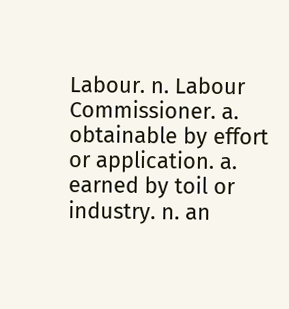Labour. n. Labour Commissioner. a. obtainable by effort or application. a. earned by toil or industry. n. an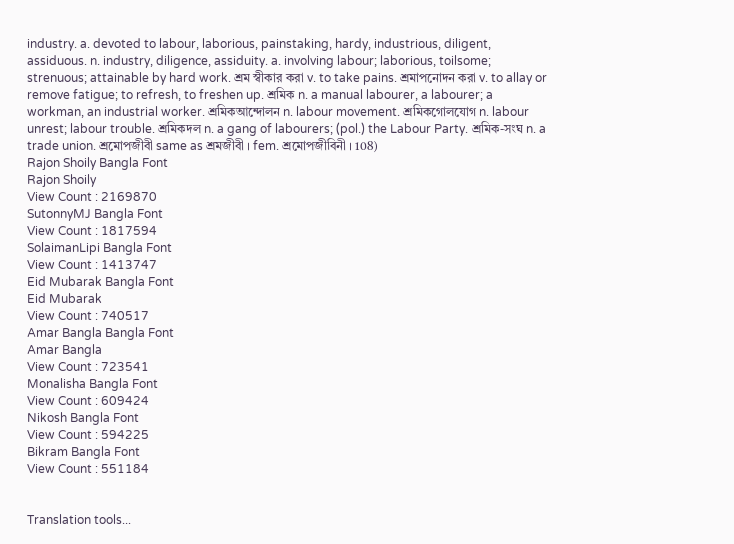industry. a. devoted to labour, laborious, painstaking, hardy, industrious, diligent, assiduous. n. industry, diligence, assiduity. a. involving labour; laborious, toilsome; strenuous; attainable by hard work. শ্রম স্বীকার করা v. to take pains. শ্রমাপনোদন করা v. to allay or remove fatigue; to refresh, to freshen up. শ্রমিক n. a manual labourer, a labourer; a workman, an industrial worker. শ্রমিকআন্দোলন n. labour movement. শ্রমিকগোলযোগ n. labour unrest; labour trouble. শ্রমিকদল n. a gang of labourers; (pol.) the Labour Party. শ্রমিক-সংঘ n. a trade union. শ্রমোপজীবী same as শ্রমজীবী । fem. শ্রমোপজীবিনী । 108)
Rajon Shoily Bangla Font
Rajon Shoily
View Count : 2169870
SutonnyMJ Bangla Font
View Count : 1817594
SolaimanLipi Bangla Font
View Count : 1413747
Eid Mubarak Bangla Font
Eid Mubarak
View Count : 740517
Amar Bangla Bangla Font
Amar Bangla
View Count : 723541
Monalisha Bangla Font
View Count : 609424
Nikosh Bangla Font
View Count : 594225
Bikram Bangla Font
View Count : 551184


Translation tools...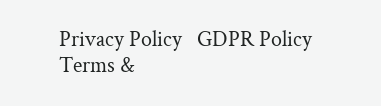Privacy Policy   GDPR Policy   Terms &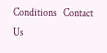Conditions   Contact Us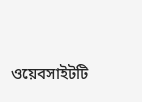ওয়েবসাইটটি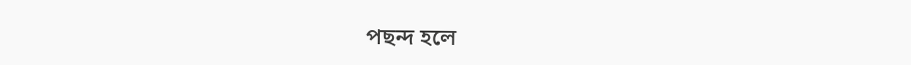পছন্দ হলে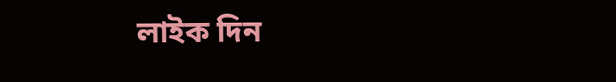লাইক দিন